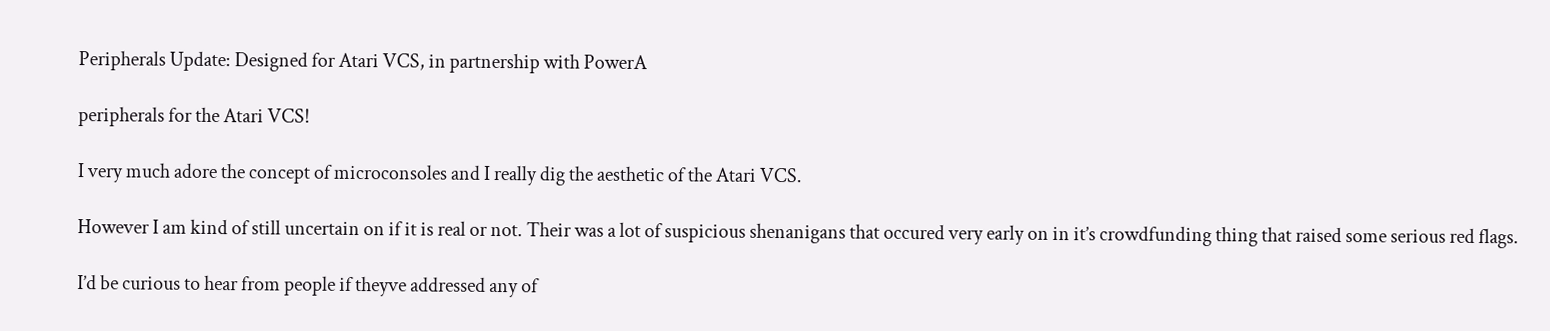Peripherals Update: Designed for Atari VCS, in partnership with PowerA

peripherals for the Atari VCS!

I very much adore the concept of microconsoles and I really dig the aesthetic of the Atari VCS.

However I am kind of still uncertain on if it is real or not. Their was a lot of suspicious shenanigans that occured very early on in it’s crowdfunding thing that raised some serious red flags.

I’d be curious to hear from people if theyve addressed any of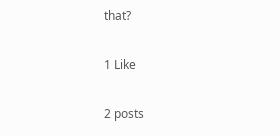that?

1 Like

2 posts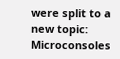were split to a new topic: Microconsoles